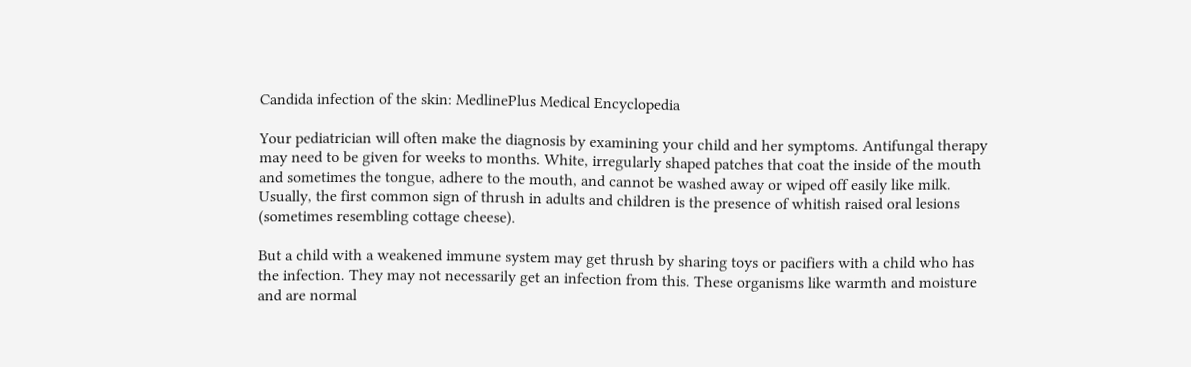Candida infection of the skin: MedlinePlus Medical Encyclopedia

Your pediatrician will often make the diagnosis by examining your child and her symptoms. Antifungal therapy may need to be given for weeks to months. White, irregularly shaped patches that coat the inside of the mouth and sometimes the tongue, adhere to the mouth, and cannot be washed away or wiped off easily like milk. Usually, the first common sign of thrush in adults and children is the presence of whitish raised oral lesions (sometimes resembling cottage cheese).

But a child with a weakened immune system may get thrush by sharing toys or pacifiers with a child who has the infection. They may not necessarily get an infection from this. These organisms like warmth and moisture and are normal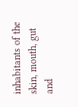inhabitants of the skin, mouth, gut and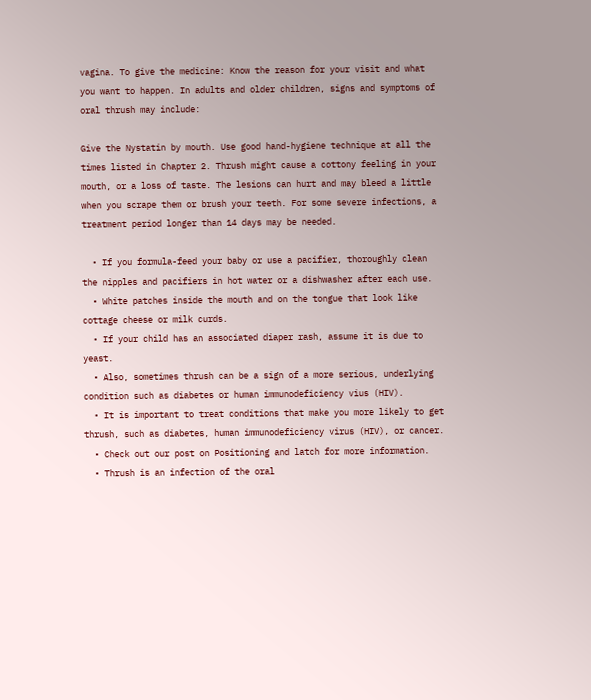vagina. To give the medicine: Know the reason for your visit and what you want to happen. In adults and older children, signs and symptoms of oral thrush may include:

Give the Nystatin by mouth. Use good hand-hygiene technique at all the times listed in Chapter 2. Thrush might cause a cottony feeling in your mouth, or a loss of taste. The lesions can hurt and may bleed a little when you scrape them or brush your teeth. For some severe infections, a treatment period longer than 14 days may be needed.

  • If you formula-feed your baby or use a pacifier, thoroughly clean the nipples and pacifiers in hot water or a dishwasher after each use.
  • White patches inside the mouth and on the tongue that look like cottage cheese or milk curds.
  • If your child has an associated diaper rash, assume it is due to yeast.
  • Also, sometimes thrush can be a sign of a more serious, underlying condition such as diabetes or human immunodeficiency vius (HIV).
  • It is important to treat conditions that make you more likely to get thrush, such as diabetes, human immunodeficiency virus (HIV), or cancer.
  • Check out our post on Positioning and latch for more information.
  • Thrush is an infection of the oral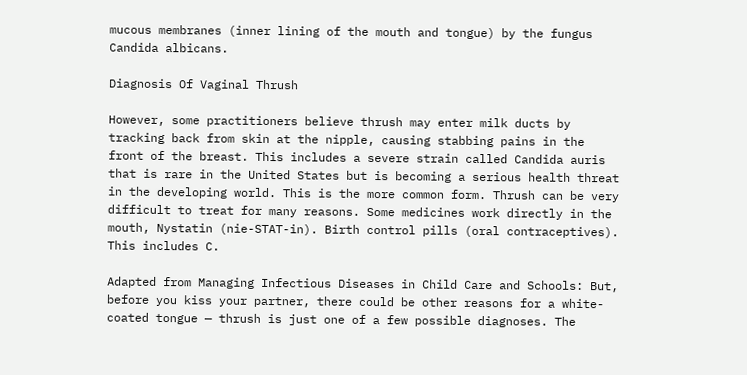mucous membranes (inner lining of the mouth and tongue) by the fungus Candida albicans.

Diagnosis Of Vaginal Thrush

However, some practitioners believe thrush may enter milk ducts by tracking back from skin at the nipple, causing stabbing pains in the front of the breast. This includes a severe strain called Candida auris that is rare in the United States but is becoming a serious health threat in the developing world. This is the more common form. Thrush can be very difficult to treat for many reasons. Some medicines work directly in the mouth, Nystatin (nie-STAT-in). Birth control pills (oral contraceptives). This includes C.

Adapted from Managing Infectious Diseases in Child Care and Schools: But, before you kiss your partner, there could be other reasons for a white-coated tongue — thrush is just one of a few possible diagnoses. The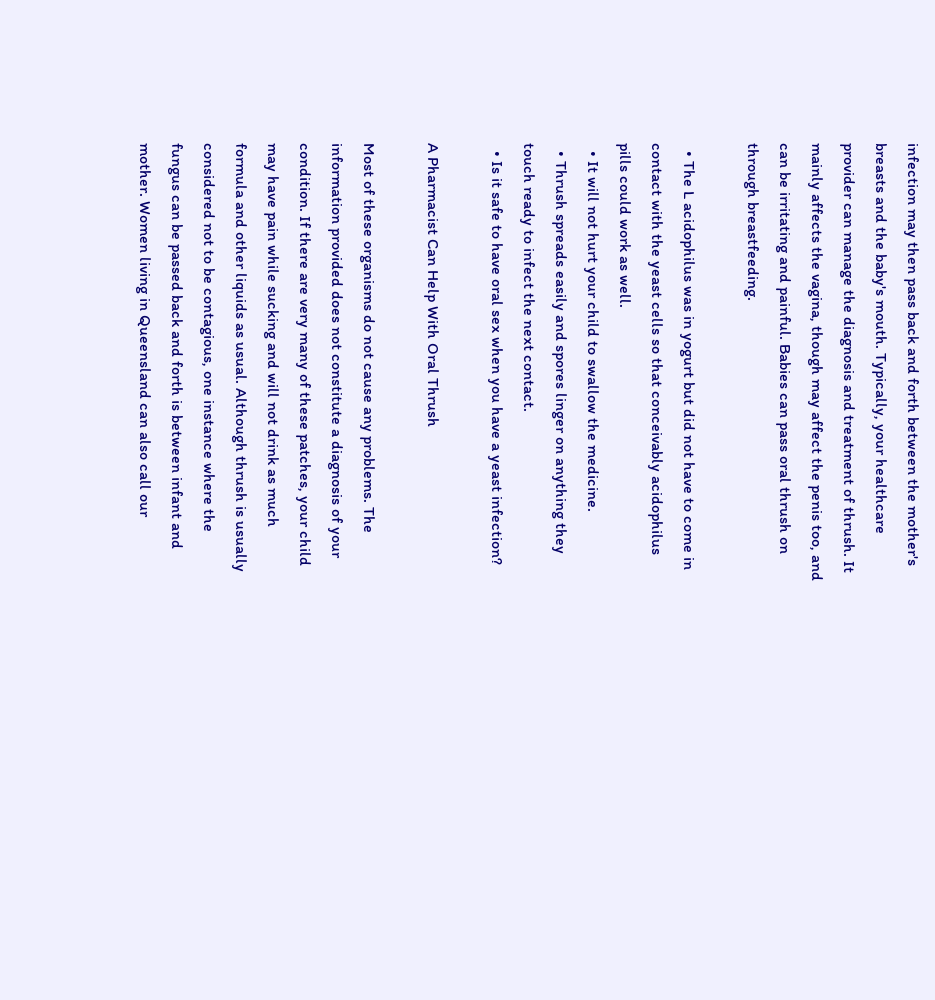infection may then pass back and forth between the mother's breasts and the baby's mouth. Typically, your healthcare provider can manage the diagnosis and treatment of thrush. It mainly affects the vagina, though may affect the penis too, and can be irritating and painful. Babies can pass oral thrush on through breastfeeding.

  • The L acidophilus was in yogurt but did not have to come in contact with the yeast cells so that conceivably acidophilus pills could work as well.
  • It will not hurt your child to swallow the medicine.
  • Thrush spreads easily and spores linger on anything they touch ready to infect the next contact.
  • Is it safe to have oral sex when you have a yeast infection?

A Pharmacist Can Help With Oral Thrush

Most of these organisms do not cause any problems. The information provided does not constitute a diagnosis of your condition. If there are very many of these patches, your child may have pain while sucking and will not drink as much formula and other liquids as usual. Although thrush is usually considered not to be contagious, one instance where the fungus can be passed back and forth is between infant and mother. Women living in Queensland can also call our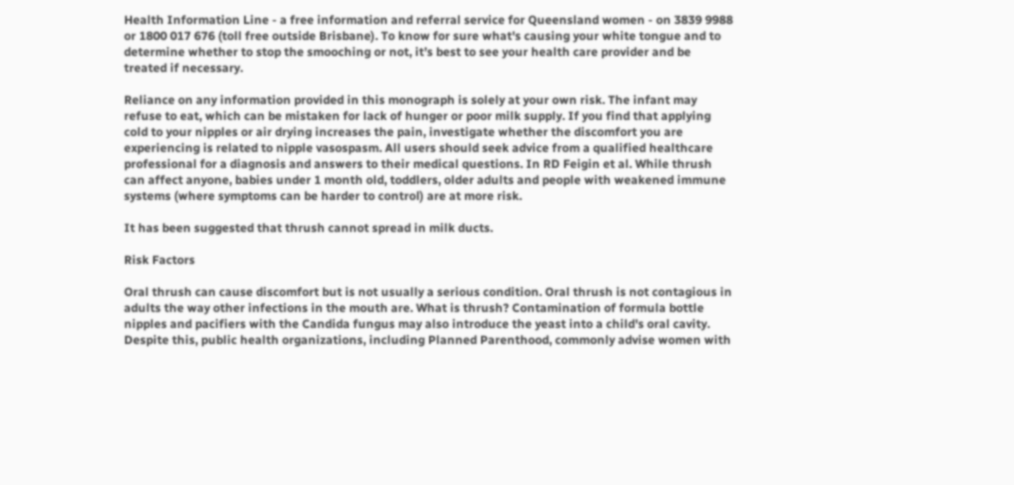Health Information Line - a free information and referral service for Queensland women - on 3839 9988 or 1800 017 676 (toll free outside Brisbane). To know for sure what's causing your white tongue and to determine whether to stop the smooching or not, it’s best to see your health care provider and be treated if necessary.

Reliance on any information provided in this monograph is solely at your own risk. The infant may refuse to eat, which can be mistaken for lack of hunger or poor milk supply. If you find that applying cold to your nipples or air drying increases the pain, investigate whether the discomfort you are experiencing is related to nipple vasospasm. All users should seek advice from a qualified healthcare professional for a diagnosis and answers to their medical questions. In RD Feigin et al. While thrush can affect anyone, babies under 1 month old, toddlers, older adults and people with weakened immune systems (where symptoms can be harder to control) are at more risk.

It has been suggested that thrush cannot spread in milk ducts.

Risk Factors

Oral thrush can cause discomfort but is not usually a serious condition. Oral thrush is not contagious in adults the way other infections in the mouth are. What is thrush? Contamination of formula bottle nipples and pacifiers with the Candida fungus may also introduce the yeast into a child's oral cavity. Despite this, public health organizations, including Planned Parenthood, commonly advise women with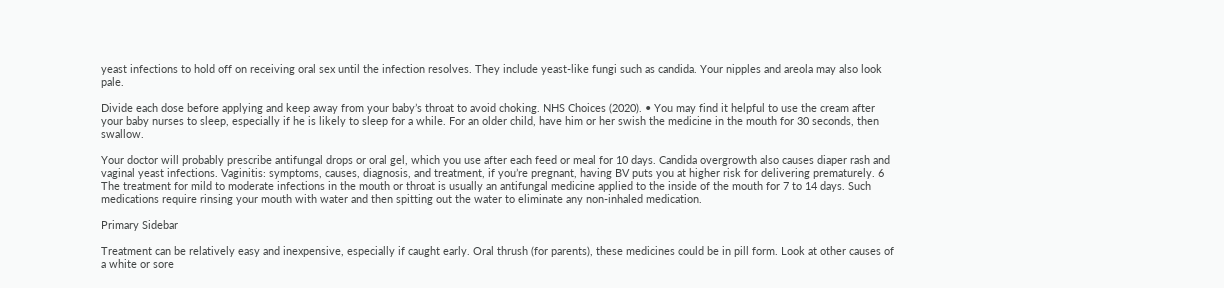yeast infections to hold off on receiving oral sex until the infection resolves. They include yeast-like fungi such as candida. Your nipples and areola may also look pale.

Divide each dose before applying and keep away from your baby’s throat to avoid choking. NHS Choices (2020). • You may find it helpful to use the cream after your baby nurses to sleep, especially if he is likely to sleep for a while. For an older child, have him or her swish the medicine in the mouth for 30 seconds, then swallow.

Your doctor will probably prescribe antifungal drops or oral gel, which you use after each feed or meal for 10 days. Candida overgrowth also causes diaper rash and vaginal yeast infections. Vaginitis: symptoms, causes, diagnosis, and treatment, if you’re pregnant, having BV puts you at higher risk for delivering prematurely. 6 The treatment for mild to moderate infections in the mouth or throat is usually an antifungal medicine applied to the inside of the mouth for 7 to 14 days. Such medications require rinsing your mouth with water and then spitting out the water to eliminate any non-inhaled medication.

Primary Sidebar

Treatment can be relatively easy and inexpensive, especially if caught early. Oral thrush (for parents), these medicines could be in pill form. Look at other causes of a white or sore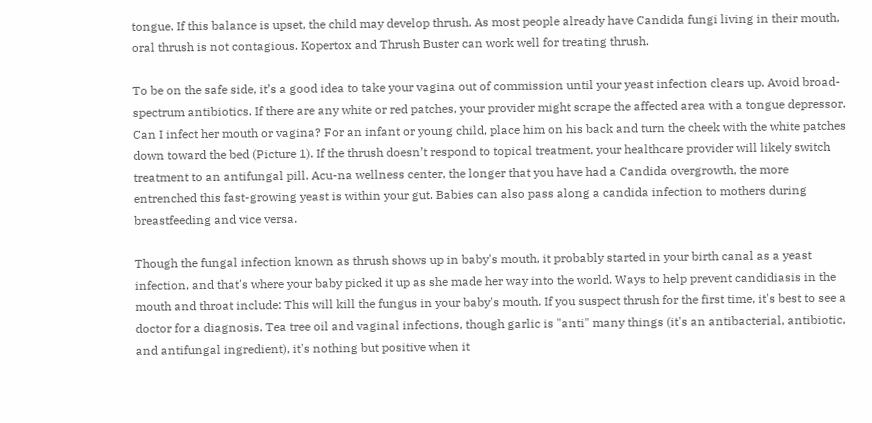tongue. If this balance is upset, the child may develop thrush. As most people already have Candida fungi living in their mouth, oral thrush is not contagious. Kopertox and Thrush Buster can work well for treating thrush.

To be on the safe side, it’s a good idea to take your vagina out of commission until your yeast infection clears up. Avoid broad-spectrum antibiotics. If there are any white or red patches, your provider might scrape the affected area with a tongue depressor. Can I infect her mouth or vagina? For an infant or young child, place him on his back and turn the cheek with the white patches down toward the bed (Picture 1). If the thrush doesn’t respond to topical treatment, your healthcare provider will likely switch treatment to an antifungal pill. Acu-na wellness center, the longer that you have had a Candida overgrowth, the more entrenched this fast-growing yeast is within your gut. Babies can also pass along a candida infection to mothers during breastfeeding and vice versa.

Though the fungal infection known as thrush shows up in baby's mouth, it probably started in your birth canal as a yeast infection, and that's where your baby picked it up as she made her way into the world. Ways to help prevent candidiasis in the mouth and throat include: This will kill the fungus in your baby's mouth. If you suspect thrush for the first time, it's best to see a doctor for a diagnosis. Tea tree oil and vaginal infections, though garlic is "anti" many things (it's an antibacterial, antibiotic, and antifungal ingredient), it's nothing but positive when it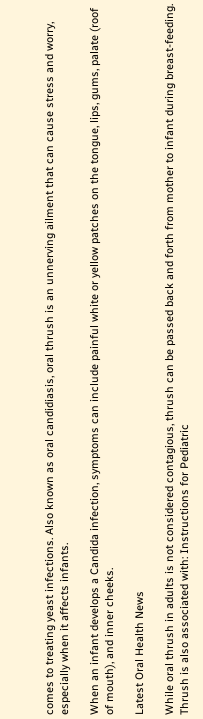comes to treating yeast infections. Also known as oral candidiasis, oral thrush is an unnerving ailment that can cause stress and worry, especially when it affects infants.

When an infant develops a Candida infection, symptoms can include painful white or yellow patches on the tongue, lips, gums, palate (roof of mouth), and inner cheeks.

Latest Oral Health News

While oral thrush in adults is not considered contagious, thrush can be passed back and forth from mother to infant during breast-feeding. Thrush is also associated with: Instructions for Pediatric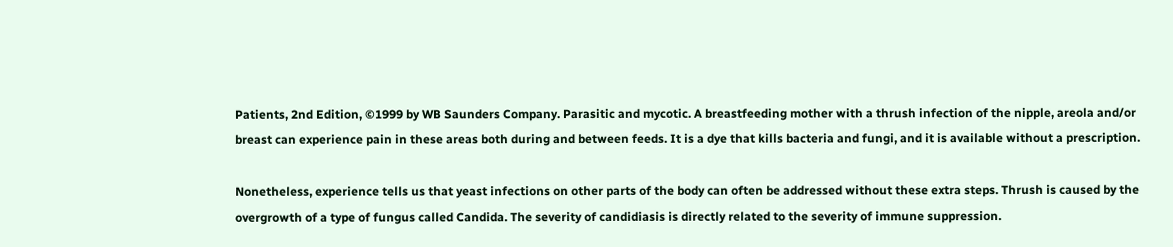Patients, 2nd Edition, ©1999 by WB Saunders Company. Parasitic and mycotic. A breastfeeding mother with a thrush infection of the nipple, areola and/or breast can experience pain in these areas both during and between feeds. It is a dye that kills bacteria and fungi, and it is available without a prescription.

Nonetheless, experience tells us that yeast infections on other parts of the body can often be addressed without these extra steps. Thrush is caused by the overgrowth of a type of fungus called Candida. The severity of candidiasis is directly related to the severity of immune suppression.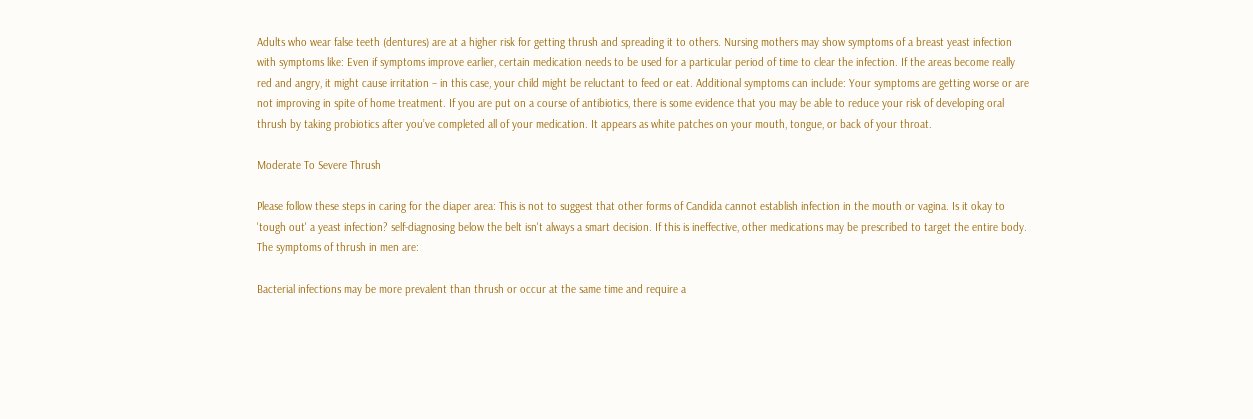Adults who wear false teeth (dentures) are at a higher risk for getting thrush and spreading it to others. Nursing mothers may show symptoms of a breast yeast infection with symptoms like: Even if symptoms improve earlier, certain medication needs to be used for a particular period of time to clear the infection. If the areas become really red and angry, it might cause irritation – in this case, your child might be reluctant to feed or eat. Additional symptoms can include: Your symptoms are getting worse or are not improving in spite of home treatment. If you are put on a course of antibiotics, there is some evidence that you may be able to reduce your risk of developing oral thrush by taking probiotics after you’ve completed all of your medication. It appears as white patches on your mouth, tongue, or back of your throat.

Moderate To Severe Thrush

Please follow these steps in caring for the diaper area: This is not to suggest that other forms of Candida cannot establish infection in the mouth or vagina. Is it okay to 'tough out' a yeast infection? self-diagnosing below the belt isn't always a smart decision. If this is ineffective, other medications may be prescribed to target the entire body. The symptoms of thrush in men are:

Bacterial infections may be more prevalent than thrush or occur at the same time and require a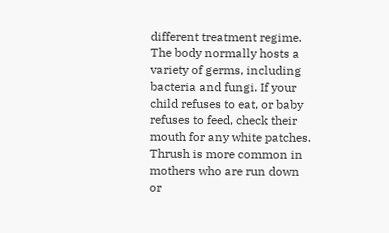different treatment regime. The body normally hosts a variety of germs, including bacteria and fungi. If your child refuses to eat, or baby refuses to feed, check their mouth for any white patches. Thrush is more common in mothers who are run down or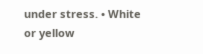under stress. • White or yellow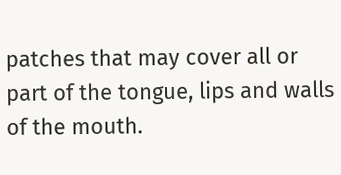patches that may cover all or part of the tongue, lips and walls of the mouth.